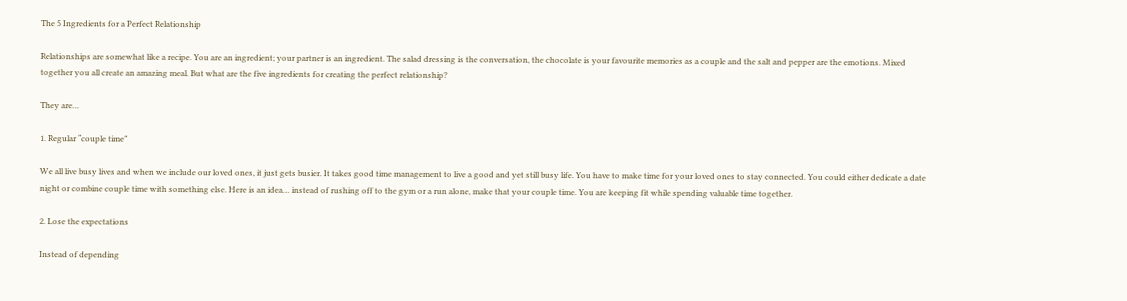The 5 Ingredients for a Perfect Relationship

Relationships are somewhat like a recipe. You are an ingredient; your partner is an ingredient. The salad dressing is the conversation, the chocolate is your favourite memories as a couple and the salt and pepper are the emotions. Mixed together you all create an amazing meal. But what are the five ingredients for creating the perfect relationship?

They are…

1. Regular “couple time”

We all live busy lives and when we include our loved ones, it just gets busier. It takes good time management to live a good and yet still busy life. You have to make time for your loved ones to stay connected. You could either dedicate a date night or combine couple time with something else. Here is an idea… instead of rushing off to the gym or a run alone, make that your couple time. You are keeping fit while spending valuable time together.

2. Lose the expectations

Instead of depending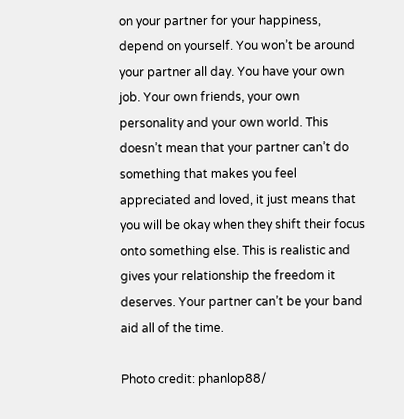on your partner for your happiness, depend on yourself. You won’t be around your partner all day. You have your own job. Your own friends, your own personality and your own world. This doesn’t mean that your partner can’t do something that makes you feel appreciated and loved, it just means that you will be okay when they shift their focus onto something else. This is realistic and gives your relationship the freedom it deserves. Your partner can’t be your band aid all of the time.

Photo credit: phanlop88/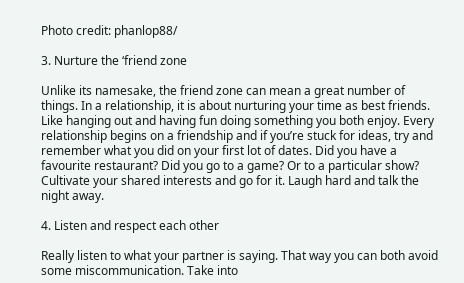Photo credit: phanlop88/

3. Nurture the ‘friend zone

Unlike its namesake, the friend zone can mean a great number of things. In a relationship, it is about nurturing your time as best friends. Like hanging out and having fun doing something you both enjoy. Every relationship begins on a friendship and if you’re stuck for ideas, try and remember what you did on your first lot of dates. Did you have a favourite restaurant? Did you go to a game? Or to a particular show? Cultivate your shared interests and go for it. Laugh hard and talk the night away.

4. Listen and respect each other

Really listen to what your partner is saying. That way you can both avoid some miscommunication. Take into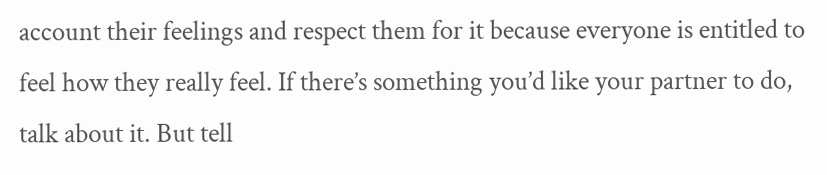account their feelings and respect them for it because everyone is entitled to feel how they really feel. If there’s something you’d like your partner to do, talk about it. But tell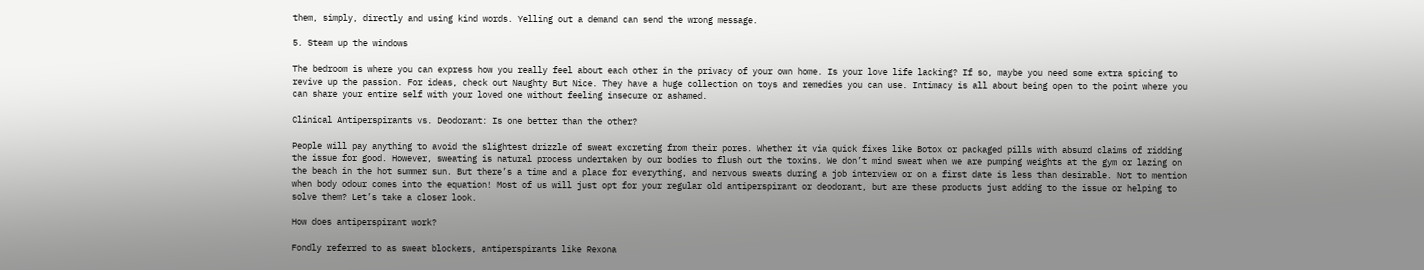them, simply, directly and using kind words. Yelling out a demand can send the wrong message.

5. Steam up the windows

The bedroom is where you can express how you really feel about each other in the privacy of your own home. Is your love life lacking? If so, maybe you need some extra spicing to revive up the passion. For ideas, check out Naughty But Nice. They have a huge collection on toys and remedies you can use. Intimacy is all about being open to the point where you can share your entire self with your loved one without feeling insecure or ashamed.

Clinical Antiperspirants vs. Deodorant: Is one better than the other?

People will pay anything to avoid the slightest drizzle of sweat excreting from their pores. Whether it via quick fixes like Botox or packaged pills with absurd claims of ridding the issue for good. However, sweating is natural process undertaken by our bodies to flush out the toxins. We don’t mind sweat when we are pumping weights at the gym or lazing on the beach in the hot summer sun. But there’s a time and a place for everything, and nervous sweats during a job interview or on a first date is less than desirable. Not to mention when body odour comes into the equation! Most of us will just opt for your regular old antiperspirant or deodorant, but are these products just adding to the issue or helping to solve them? Let’s take a closer look.

How does antiperspirant work?

Fondly referred to as sweat blockers, antiperspirants like Rexona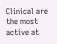Clinical are the most active at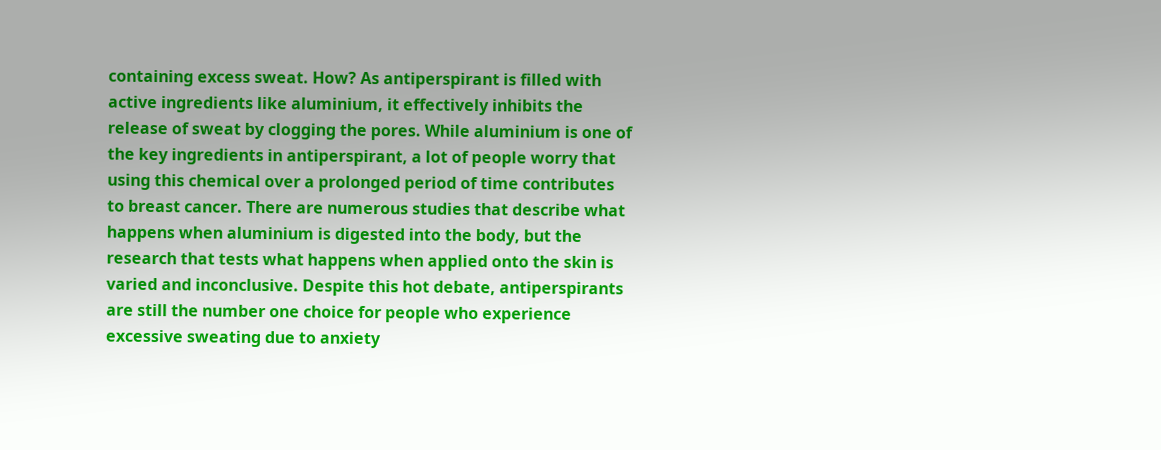containing excess sweat. How? As antiperspirant is filled with active ingredients like aluminium, it effectively inhibits the release of sweat by clogging the pores. While aluminium is one of the key ingredients in antiperspirant, a lot of people worry that using this chemical over a prolonged period of time contributes to breast cancer. There are numerous studies that describe what happens when aluminium is digested into the body, but the research that tests what happens when applied onto the skin is varied and inconclusive. Despite this hot debate, antiperspirants are still the number one choice for people who experience excessive sweating due to anxiety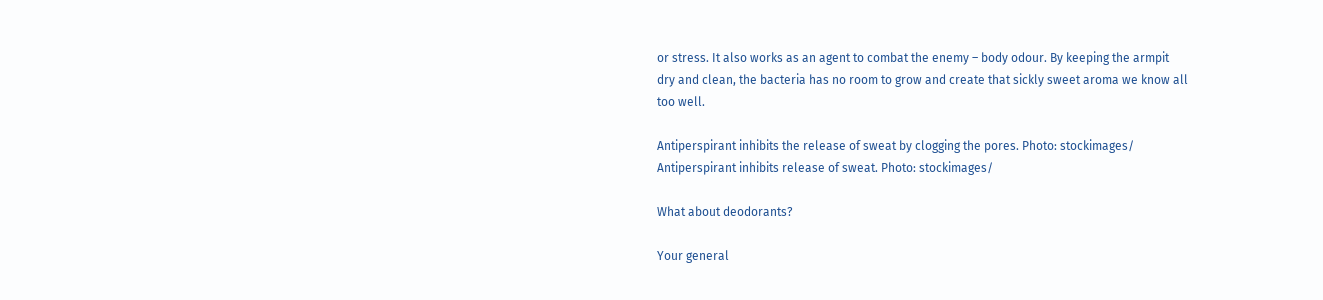or stress. It also works as an agent to combat the enemy – body odour. By keeping the armpit dry and clean, the bacteria has no room to grow and create that sickly sweet aroma we know all too well.

Antiperspirant inhibits the release of sweat by clogging the pores. Photo: stockimages/
Antiperspirant inhibits release of sweat. Photo: stockimages/

What about deodorants?

Your general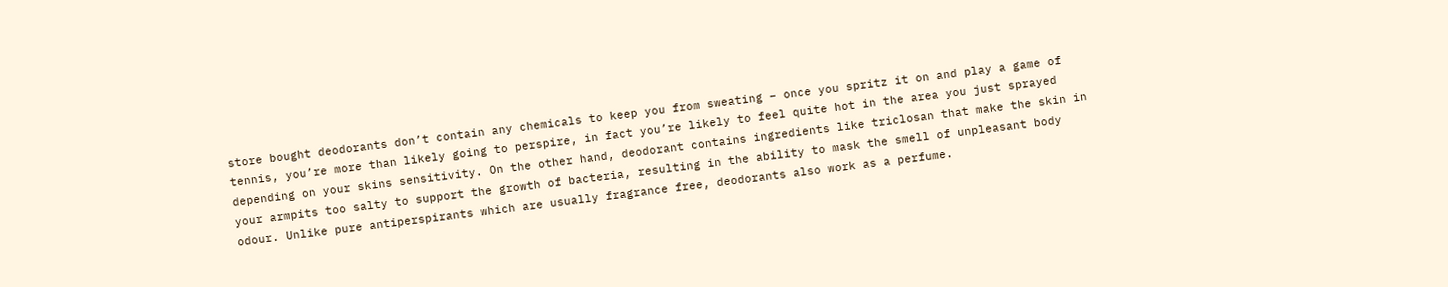store bought deodorants don’t contain any chemicals to keep you from sweating – once you spritz it on and play a game of tennis, you’re more than likely going to perspire, in fact you’re likely to feel quite hot in the area you just sprayed depending on your skins sensitivity. On the other hand, deodorant contains ingredients like triclosan that make the skin in your armpits too salty to support the growth of bacteria, resulting in the ability to mask the smell of unpleasant body odour. Unlike pure antiperspirants which are usually fragrance free, deodorants also work as a perfume.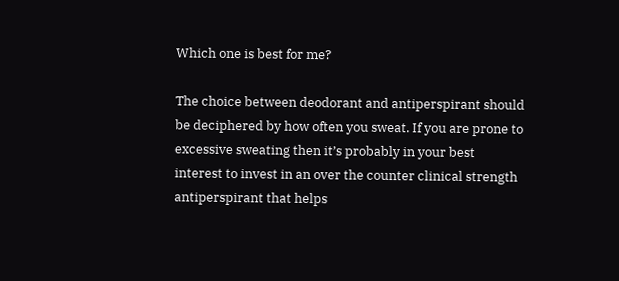Which one is best for me?

The choice between deodorant and antiperspirant should be deciphered by how often you sweat. If you are prone to excessive sweating then it’s probably in your best interest to invest in an over the counter clinical strength antiperspirant that helps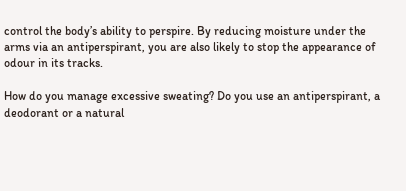control the body’s ability to perspire. By reducing moisture under the arms via an antiperspirant, you are also likely to stop the appearance of odour in its tracks.

How do you manage excessive sweating? Do you use an antiperspirant, a deodorant or a natural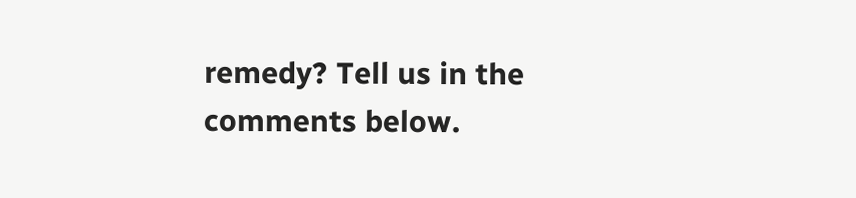remedy? Tell us in the comments below.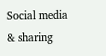Social media & sharing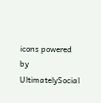icons powered by UltimatelySocial